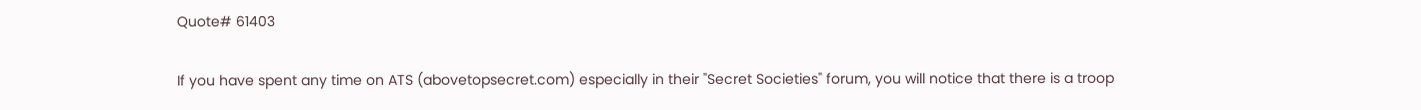Quote# 61403

If you have spent any time on ATS (abovetopsecret.com) especially in their "Secret Societies" forum, you will notice that there is a troop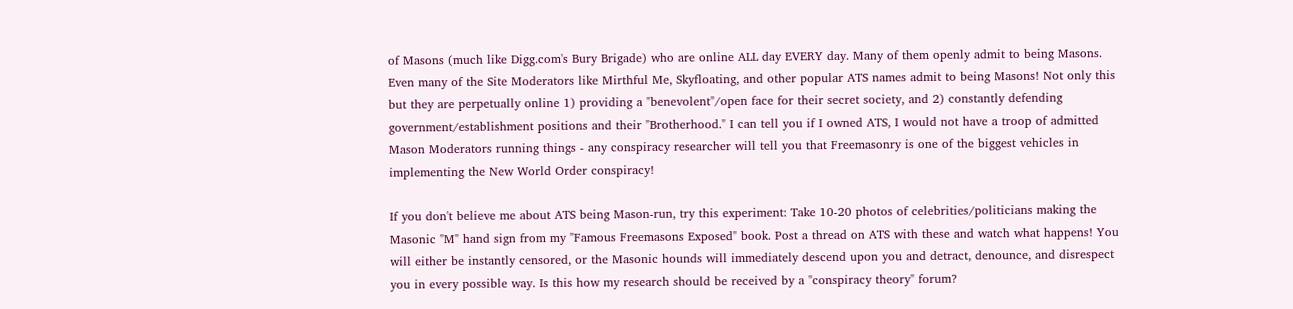of Masons (much like Digg.com's Bury Brigade) who are online ALL day EVERY day. Many of them openly admit to being Masons. Even many of the Site Moderators like Mirthful Me, Skyfloating, and other popular ATS names admit to being Masons! Not only this but they are perpetually online 1) providing a "benevolent"/open face for their secret society, and 2) constantly defending government/establishment positions and their "Brotherhood." I can tell you if I owned ATS, I would not have a troop of admitted Mason Moderators running things - any conspiracy researcher will tell you that Freemasonry is one of the biggest vehicles in implementing the New World Order conspiracy!

If you don't believe me about ATS being Mason-run, try this experiment: Take 10-20 photos of celebrities/politicians making the Masonic "M" hand sign from my "Famous Freemasons Exposed" book. Post a thread on ATS with these and watch what happens! You will either be instantly censored, or the Masonic hounds will immediately descend upon you and detract, denounce, and disrespect you in every possible way. Is this how my research should be received by a "conspiracy theory" forum?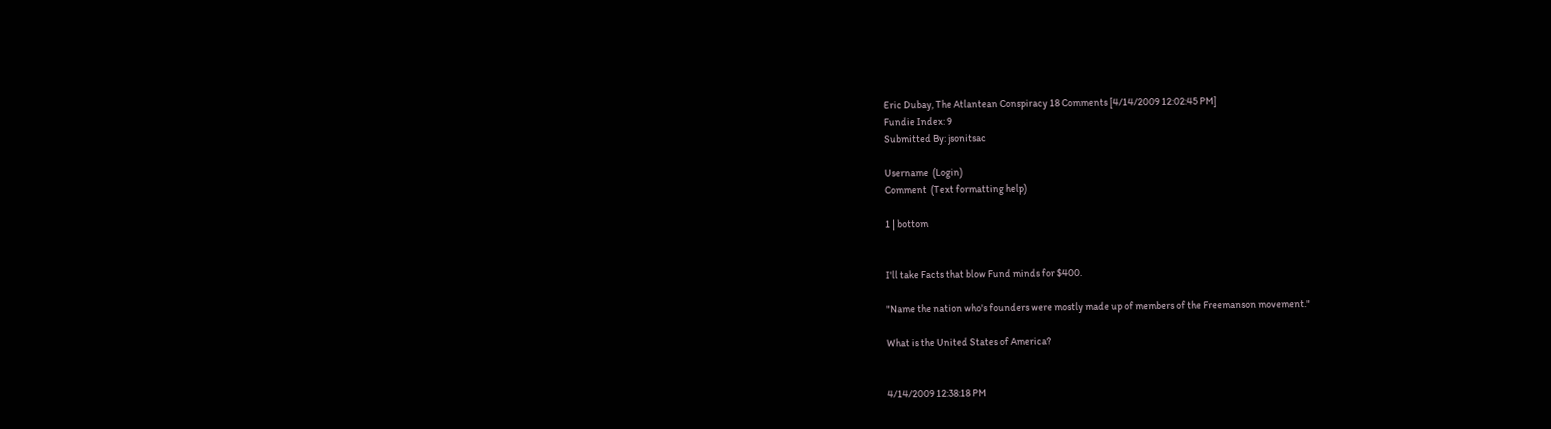Eric Dubay, The Atlantean Conspiracy 18 Comments [4/14/2009 12:02:45 PM]
Fundie Index: 9
Submitted By: jsonitsac

Username  (Login)
Comment  (Text formatting help)

1 | bottom


I'll take Facts that blow Fund minds for $400.

"Name the nation who's founders were mostly made up of members of the Freemanson movement."

What is the United States of America?


4/14/2009 12:38:18 PM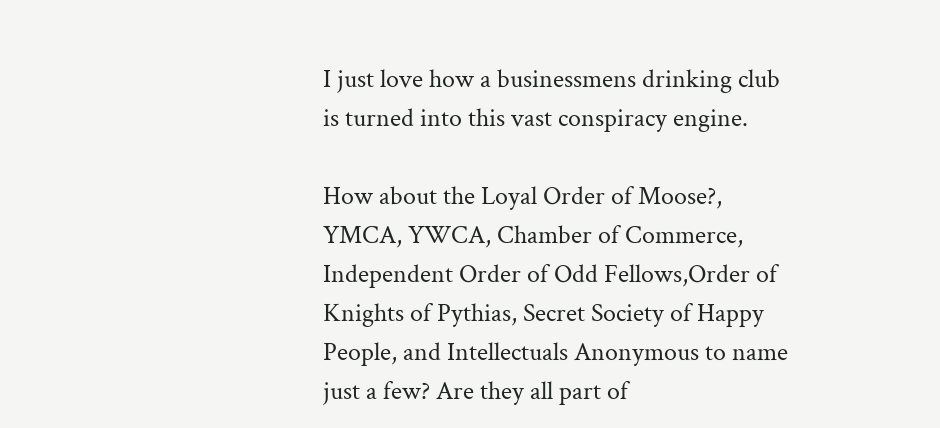I just love how a businessmens drinking club is turned into this vast conspiracy engine.

How about the Loyal Order of Moose?, YMCA, YWCA, Chamber of Commerce, Independent Order of Odd Fellows,Order of Knights of Pythias, Secret Society of Happy People, and Intellectuals Anonymous to name just a few? Are they all part of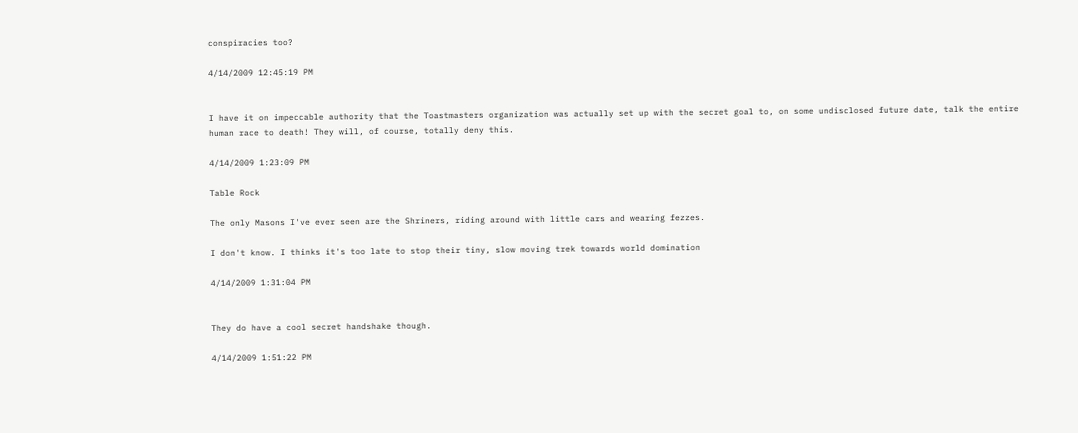conspiracies too?

4/14/2009 12:45:19 PM


I have it on impeccable authority that the Toastmasters organization was actually set up with the secret goal to, on some undisclosed future date, talk the entire human race to death! They will, of course, totally deny this.

4/14/2009 1:23:09 PM

Table Rock

The only Masons I've ever seen are the Shriners, riding around with little cars and wearing fezzes.

I don't know. I thinks it's too late to stop their tiny, slow moving trek towards world domination

4/14/2009 1:31:04 PM


They do have a cool secret handshake though.

4/14/2009 1:51:22 PM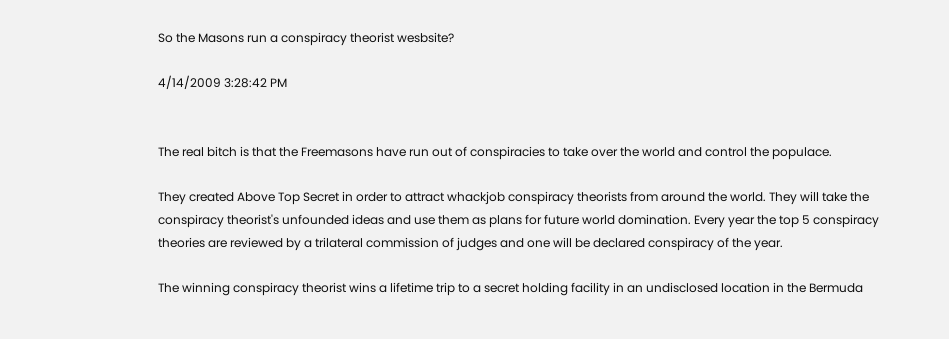So the Masons run a conspiracy theorist wesbsite?

4/14/2009 3:28:42 PM


The real bitch is that the Freemasons have run out of conspiracies to take over the world and control the populace.

They created Above Top Secret in order to attract whackjob conspiracy theorists from around the world. They will take the conspiracy theorist's unfounded ideas and use them as plans for future world domination. Every year the top 5 conspiracy theories are reviewed by a trilateral commission of judges and one will be declared conspiracy of the year.

The winning conspiracy theorist wins a lifetime trip to a secret holding facility in an undisclosed location in the Bermuda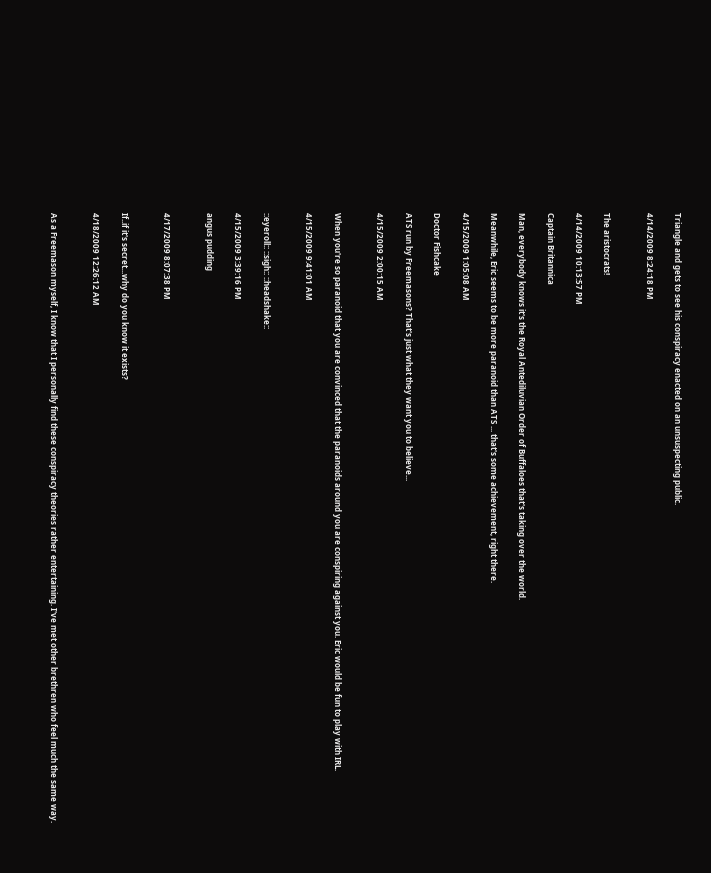Triangle and gets to see his conspiracy enacted on an unsuspecting public.

4/14/2009 8:24:18 PM


The aristocrats!

4/14/2009 10:13:57 PM

Captain Britannica

Man, everybody knows it's the Royal Antediluvian Order of Buffaloes that's taking over the world.

Meanwhile, Eric seems to be more paranoid than ATS ... that's some achievement, right there.

4/15/2009 1:05:08 AM

Doctor Fishcake

ATS run by Freemasons? That's just what they want you to believe...

4/15/2009 2:00:15 AM


When you're so paranoid that you are convinced that the paranoids around you are conspiring against you. Eric would be fun to play with IRL.

4/15/2009 9:41:01 AM


::eyeroll:: ::sigh:: ::headshake::

4/15/2009 3:39:16 PM

angus pudding


4/17/2009 8:07:38 PM


If..if it's secret...why do you know it exists?

4/18/2009 12:26:12 AM


As a Freemason myself, I know that I personally find these conspiracy theories rather entertaining. I've met other brethren who feel much the same way.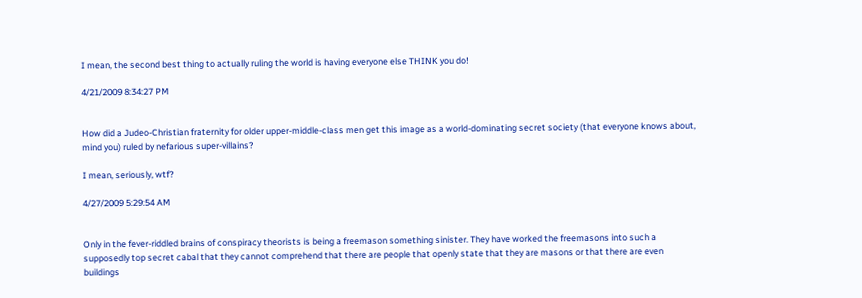I mean, the second best thing to actually ruling the world is having everyone else THINK you do!

4/21/2009 8:34:27 PM


How did a Judeo-Christian fraternity for older upper-middle-class men get this image as a world-dominating secret society (that everyone knows about, mind you) ruled by nefarious super-villains?

I mean, seriously, wtf?

4/27/2009 5:29:54 AM


Only in the fever-riddled brains of conspiracy theorists is being a freemason something sinister. They have worked the freemasons into such a supposedly top secret cabal that they cannot comprehend that there are people that openly state that they are masons or that there are even buildings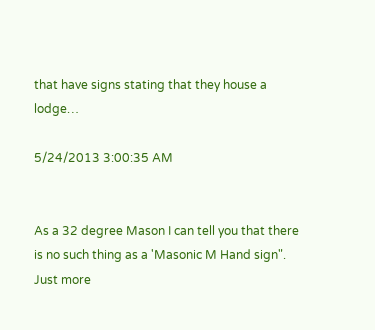that have signs stating that they house a lodge…

5/24/2013 3:00:35 AM


As a 32 degree Mason I can tell you that there is no such thing as a 'Masonic M Hand sign". Just more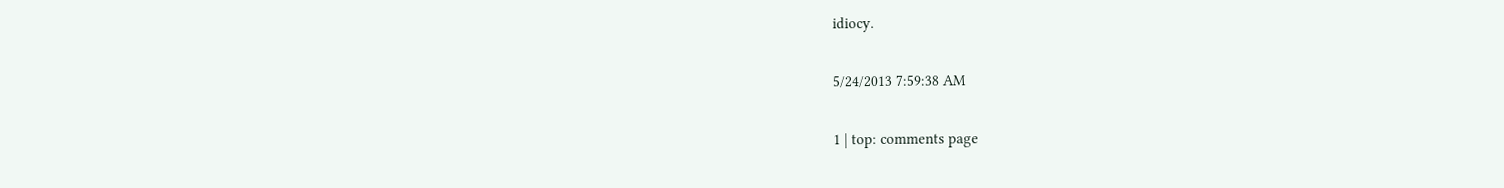idiocy.

5/24/2013 7:59:38 AM

1 | top: comments page